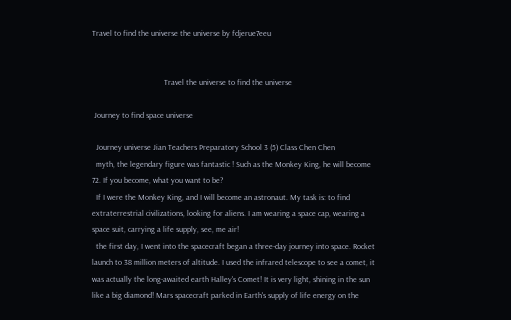Travel to find the universe the universe by fdjerue7eeu


                                    Travel the universe to find the universe

 Journey to find space universe

  Journey universe Jian Teachers Preparatory School 3 (5) Class Chen Chen
  myth, the legendary figure was fantastic ! Such as the Monkey King, he will become
72. If you become, what you want to be?
  If I were the Monkey King, and I will become an astronaut. My task is: to find
extraterrestrial civilizations, looking for aliens. I am wearing a space cap, wearing a
space suit, carrying a life supply, see, me air!
  the first day, I went into the spacecraft began a three-day journey into space. Rocket
launch to 38 million meters of altitude. I used the infrared telescope to see a comet, it
was actually the long-awaited earth Halley's Comet! It is very light, shining in the sun
like a big diamond! Mars spacecraft parked in Earth's supply of life energy on the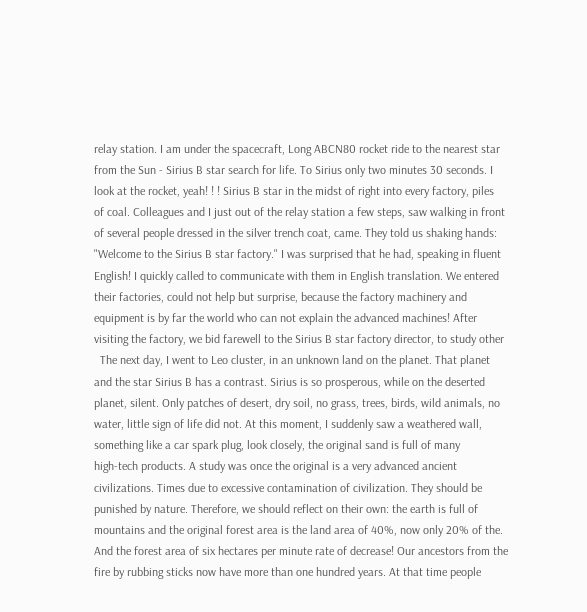relay station. I am under the spacecraft, Long ABCN80 rocket ride to the nearest star
from the Sun - Sirius B star search for life. To Sirius only two minutes 30 seconds. I
look at the rocket, yeah! ! ! Sirius B star in the midst of right into every factory, piles
of coal. Colleagues and I just out of the relay station a few steps, saw walking in front
of several people dressed in the silver trench coat, came. They told us shaking hands:
"Welcome to the Sirius B star factory." I was surprised that he had, speaking in fluent
English! I quickly called to communicate with them in English translation. We entered
their factories, could not help but surprise, because the factory machinery and
equipment is by far the world who can not explain the advanced machines! After
visiting the factory, we bid farewell to the Sirius B star factory director, to study other
  The next day, I went to Leo cluster, in an unknown land on the planet. That planet
and the star Sirius B has a contrast. Sirius is so prosperous, while on the deserted
planet, silent. Only patches of desert, dry soil, no grass, trees, birds, wild animals, no
water, little sign of life did not. At this moment, I suddenly saw a weathered wall,
something like a car spark plug, look closely, the original sand is full of many
high-tech products. A study was once the original is a very advanced ancient
civilizations. Times due to excessive contamination of civilization. They should be
punished by nature. Therefore, we should reflect on their own: the earth is full of
mountains and the original forest area is the land area of 40%, now only 20% of the.
And the forest area of six hectares per minute rate of decrease! Our ancestors from the
fire by rubbing sticks now have more than one hundred years. At that time people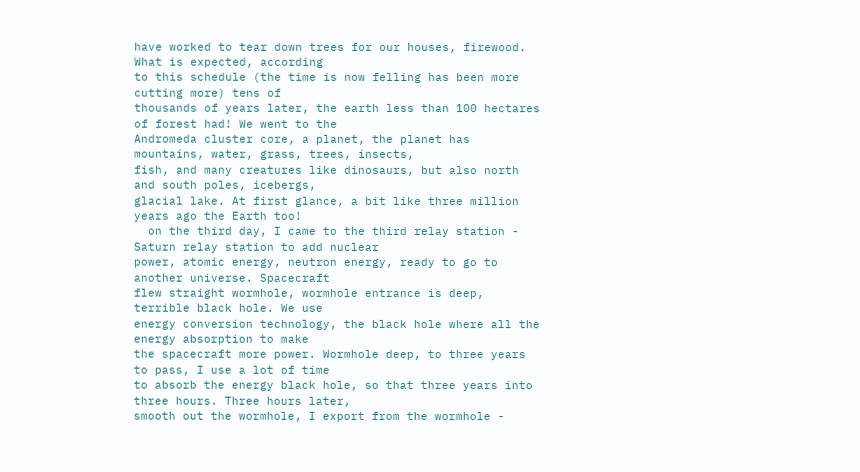have worked to tear down trees for our houses, firewood. What is expected, according
to this schedule (the time is now felling has been more cutting more) tens of
thousands of years later, the earth less than 100 hectares of forest had! We went to the
Andromeda cluster core, a planet, the planet has mountains, water, grass, trees, insects,
fish, and many creatures like dinosaurs, but also north and south poles, icebergs,
glacial lake. At first glance, a bit like three million years ago the Earth too!
  on the third day, I came to the third relay station - Saturn relay station to add nuclear
power, atomic energy, neutron energy, ready to go to another universe. Spacecraft
flew straight wormhole, wormhole entrance is deep, terrible black hole. We use
energy conversion technology, the black hole where all the energy absorption to make
the spacecraft more power. Wormhole deep, to three years to pass, I use a lot of time
to absorb the energy black hole, so that three years into three hours. Three hours later,
smooth out the wormhole, I export from the wormhole -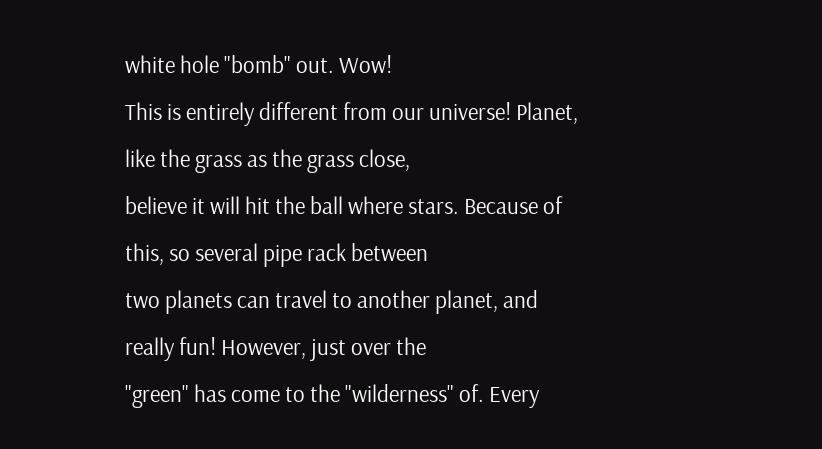white hole "bomb" out. Wow!
This is entirely different from our universe! Planet, like the grass as the grass close,
believe it will hit the ball where stars. Because of this, so several pipe rack between
two planets can travel to another planet, and really fun! However, just over the
"green" has come to the "wilderness" of. Every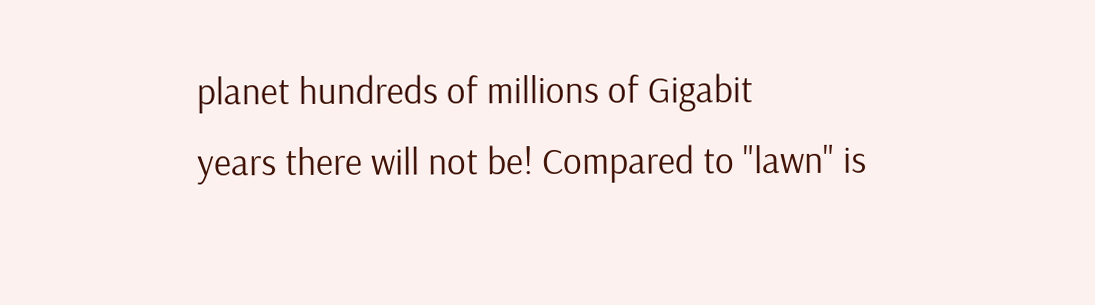planet hundreds of millions of Gigabit
years there will not be! Compared to "lawn" is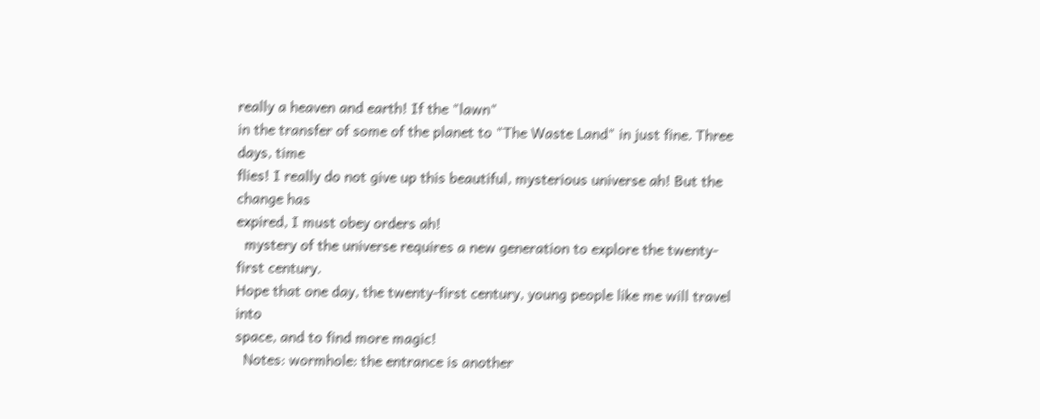really a heaven and earth! If the "lawn"
in the transfer of some of the planet to "The Waste Land" in just fine. Three days, time
flies! I really do not give up this beautiful, mysterious universe ah! But the change has
expired, I must obey orders ah!
  mystery of the universe requires a new generation to explore the twenty-first century.
Hope that one day, the twenty-first century, young people like me will travel into
space, and to find more magic!
  Notes: wormhole: the entrance is another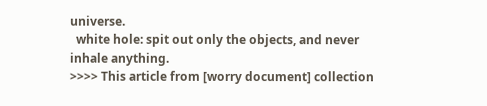universe.
  white hole: spit out only the objects, and never inhale anything.
>>>> This article from [worry document] collection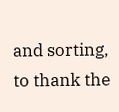and sorting, to thank the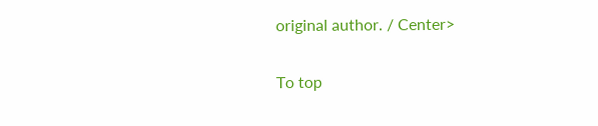original author. / Center>

To top